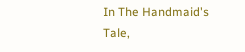In The Handmaid's Tale,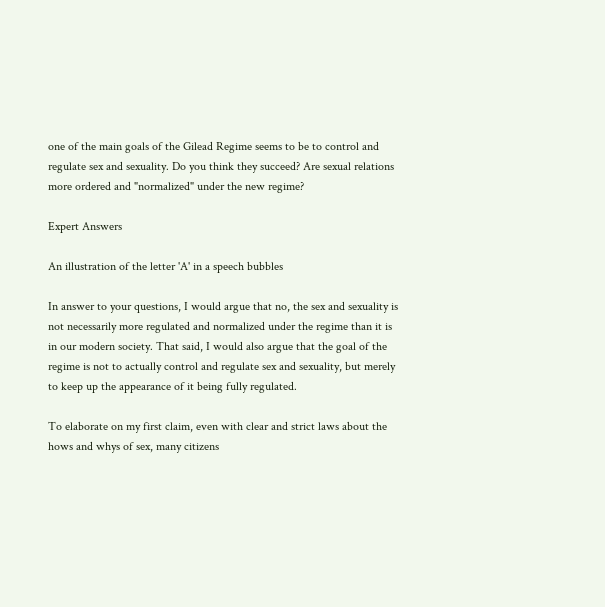one of the main goals of the Gilead Regime seems to be to control and regulate sex and sexuality. Do you think they succeed? Are sexual relations more ordered and "normalized" under the new regime?

Expert Answers

An illustration of the letter 'A' in a speech bubbles

In answer to your questions, I would argue that no, the sex and sexuality is not necessarily more regulated and normalized under the regime than it is in our modern society. That said, I would also argue that the goal of the regime is not to actually control and regulate sex and sexuality, but merely to keep up the appearance of it being fully regulated.

To elaborate on my first claim, even with clear and strict laws about the hows and whys of sex, many citizens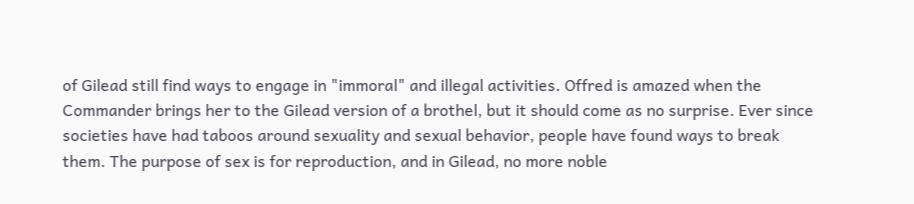of Gilead still find ways to engage in "immoral" and illegal activities. Offred is amazed when the Commander brings her to the Gilead version of a brothel, but it should come as no surprise. Ever since societies have had taboos around sexuality and sexual behavior, people have found ways to break them. The purpose of sex is for reproduction, and in Gilead, no more noble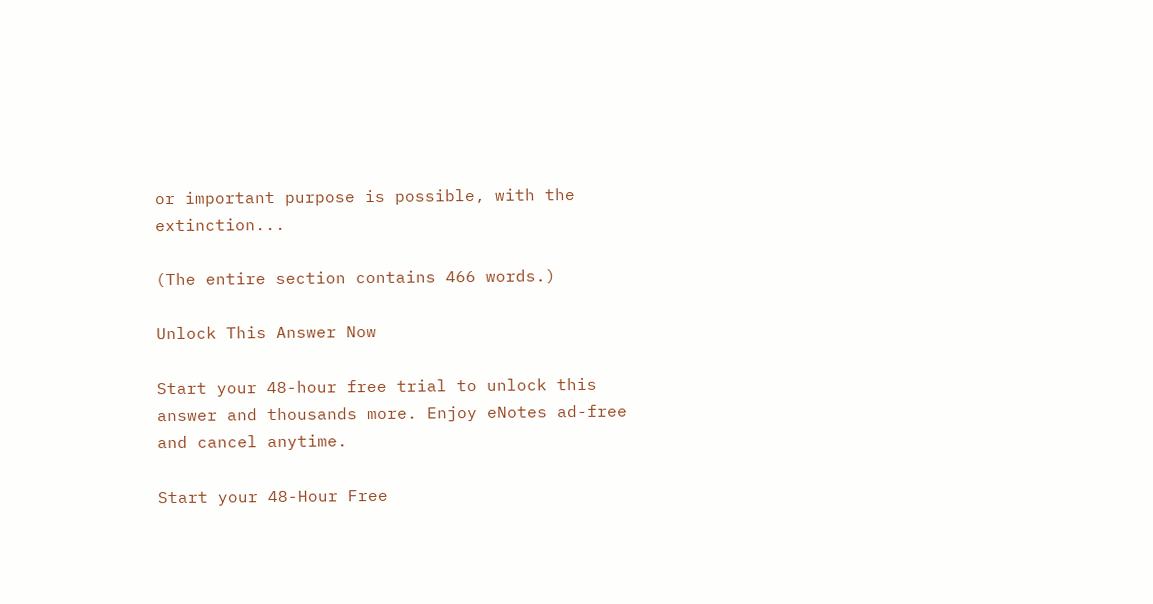or important purpose is possible, with the extinction...

(The entire section contains 466 words.)

Unlock This Answer Now

Start your 48-hour free trial to unlock this answer and thousands more. Enjoy eNotes ad-free and cancel anytime.

Start your 48-Hour Free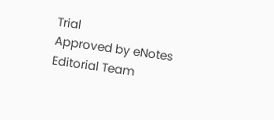Trial
Approved by eNotes Editorial Team